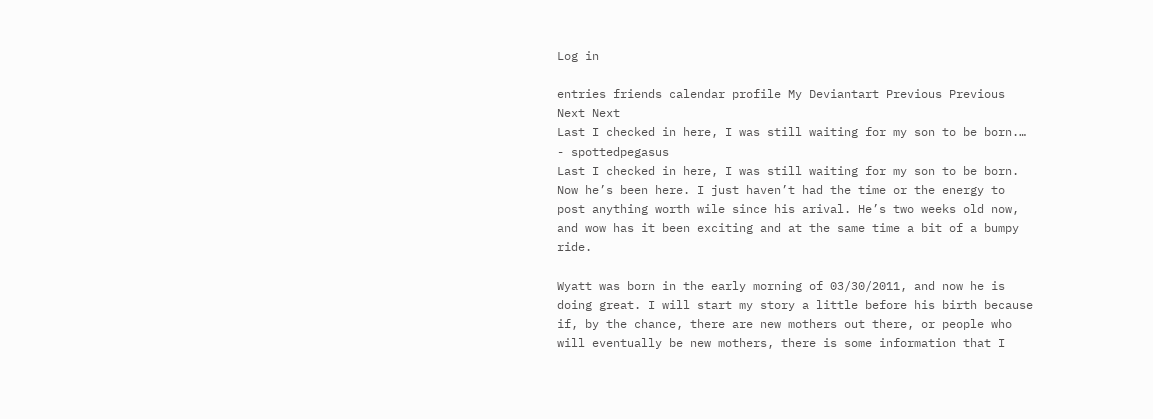Log in

entries friends calendar profile My Deviantart Previous Previous Next Next
Last I checked in here, I was still waiting for my son to be born.… - spottedpegasus
Last I checked in here, I was still waiting for my son to be born. Now he’s been here. I just haven’t had the time or the energy to post anything worth wile since his arival. He’s two weeks old now, and wow has it been exciting and at the same time a bit of a bumpy ride.

Wyatt was born in the early morning of 03/30/2011, and now he is doing great. I will start my story a little before his birth because if, by the chance, there are new mothers out there, or people who will eventually be new mothers, there is some information that I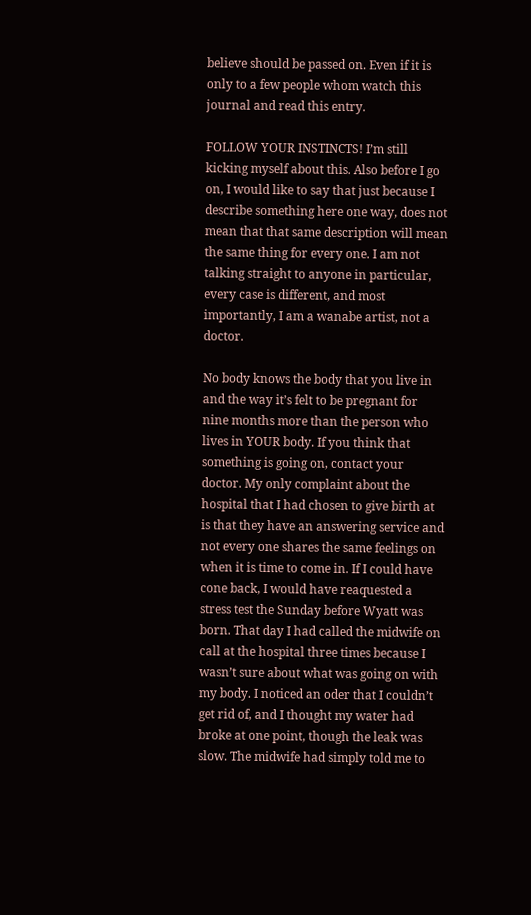believe should be passed on. Even if it is only to a few people whom watch this journal and read this entry.

FOLLOW YOUR INSTINCTS! I’m still kicking myself about this. Also before I go on, I would like to say that just because I describe something here one way, does not mean that that same description will mean the same thing for every one. I am not talking straight to anyone in particular, every case is different, and most importantly, I am a wanabe artist, not a doctor.

No body knows the body that you live in and the way it’s felt to be pregnant for nine months more than the person who lives in YOUR body. If you think that something is going on, contact your doctor. My only complaint about the hospital that I had chosen to give birth at is that they have an answering service and not every one shares the same feelings on when it is time to come in. If I could have cone back, I would have reaquested a stress test the Sunday before Wyatt was born. That day I had called the midwife on call at the hospital three times because I wasn’t sure about what was going on with my body. I noticed an oder that I couldn’t get rid of, and I thought my water had broke at one point, though the leak was slow. The midwife had simply told me to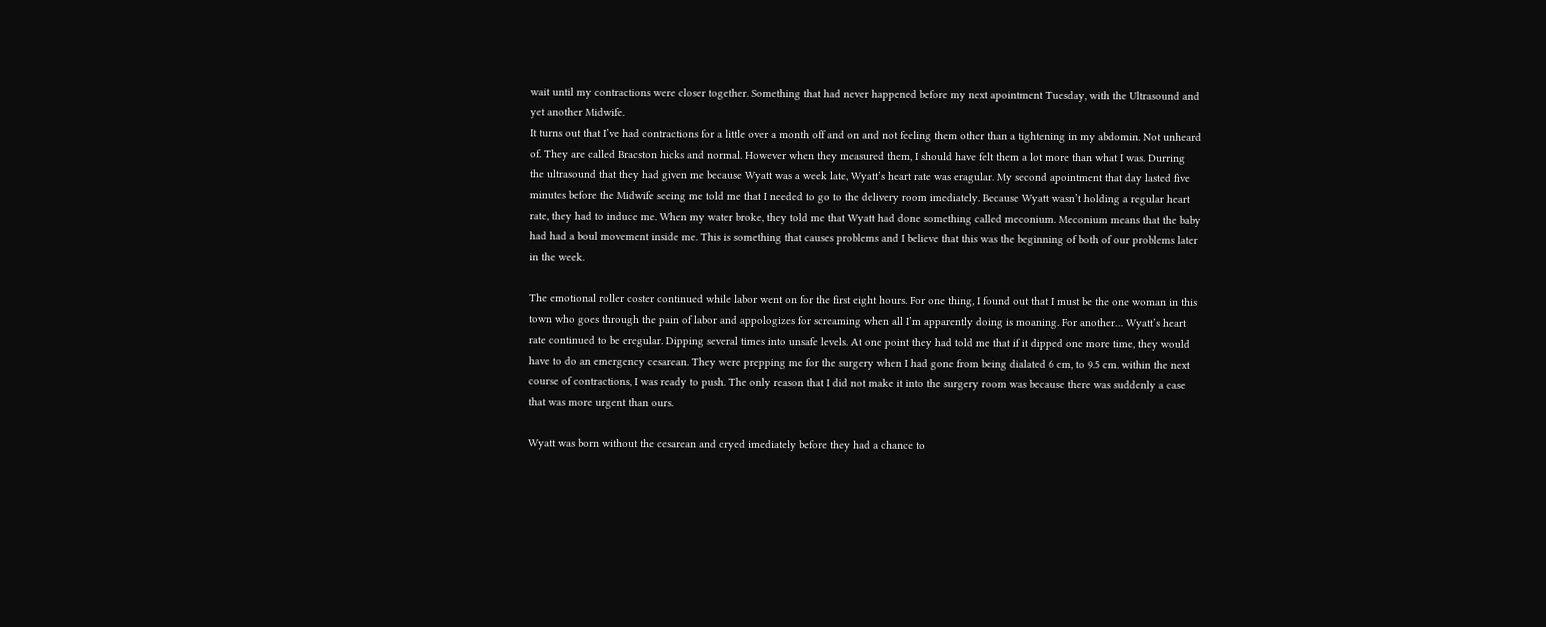wait until my contractions were closer together. Something that had never happened before my next apointment Tuesday, with the Ultrasound and yet another Midwife.
It turns out that I’ve had contractions for a little over a month off and on and not feeling them other than a tightening in my abdomin. Not unheard of. They are called Bracston hicks and normal. However when they measured them, I should have felt them a lot more than what I was. Durring the ultrasound that they had given me because Wyatt was a week late, Wyatt’s heart rate was eragular. My second apointment that day lasted five minutes before the Midwife seeing me told me that I needed to go to the delivery room imediately. Because Wyatt wasn’t holding a regular heart rate, they had to induce me. When my water broke, they told me that Wyatt had done something called meconium. Meconium means that the baby had had a boul movement inside me. This is something that causes problems and I believe that this was the beginning of both of our problems later in the week.

The emotional roller coster continued while labor went on for the first eight hours. For one thing, I found out that I must be the one woman in this town who goes through the pain of labor and appologizes for screaming when all I’m apparently doing is moaning. For another… Wyatt’s heart rate continued to be eregular. Dipping several times into unsafe levels. At one point they had told me that if it dipped one more time, they would have to do an emergency cesarean. They were prepping me for the surgery when I had gone from being dialated 6 cm, to 9.5 cm. within the next course of contractions, I was ready to push. The only reason that I did not make it into the surgery room was because there was suddenly a case that was more urgent than ours.

Wyatt was born without the cesarean and cryed imediately before they had a chance to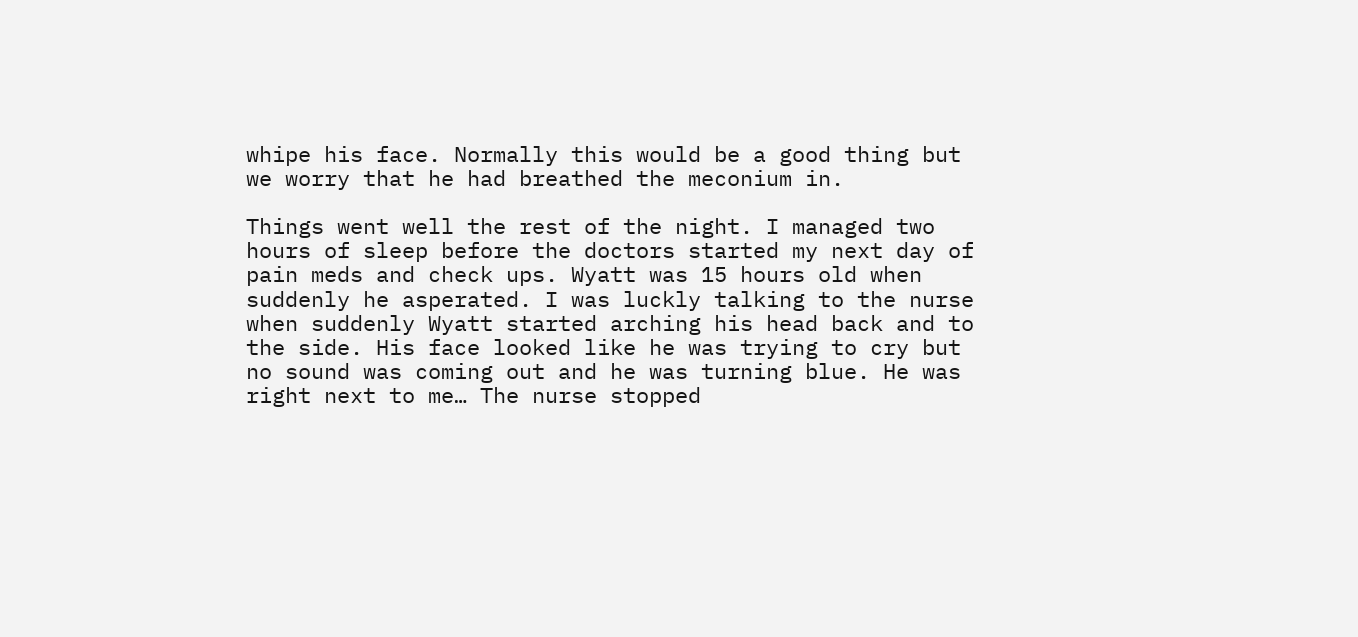whipe his face. Normally this would be a good thing but we worry that he had breathed the meconium in.

Things went well the rest of the night. I managed two hours of sleep before the doctors started my next day of pain meds and check ups. Wyatt was 15 hours old when suddenly he asperated. I was luckly talking to the nurse when suddenly Wyatt started arching his head back and to the side. His face looked like he was trying to cry but no sound was coming out and he was turning blue. He was right next to me… The nurse stopped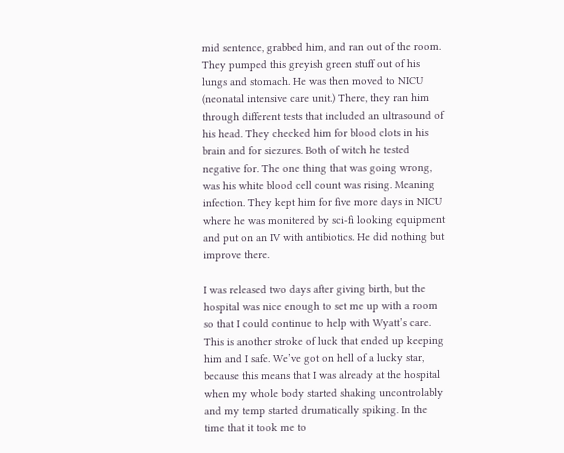mid sentence, grabbed him, and ran out of the room. They pumped this greyish green stuff out of his lungs and stomach. He was then moved to NICU (neonatal intensive care unit.) There, they ran him through different tests that included an ultrasound of his head. They checked him for blood clots in his brain and for siezures. Both of witch he tested negative for. The one thing that was going wrong, was his white blood cell count was rising. Meaning infection. They kept him for five more days in NICU where he was monitered by sci-fi looking equipment and put on an IV with antibiotics. He did nothing but improve there.

I was released two days after giving birth, but the hospital was nice enough to set me up with a room so that I could continue to help with Wyatt’s care. This is another stroke of luck that ended up keeping him and I safe. We’ve got on hell of a lucky star, because this means that I was already at the hospital when my whole body started shaking uncontrolably and my temp started drumatically spiking. In the time that it took me to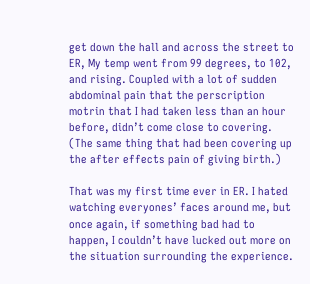get down the hall and across the street to ER, My temp went from 99 degrees, to 102, and rising. Coupled with a lot of sudden abdominal pain that the perscription motrin that I had taken less than an hour before, didn’t come close to covering. (The same thing that had been covering up the after effects pain of giving birth.)

That was my first time ever in ER. I hated watching everyones’ faces around me, but once again, if something bad had to happen, I couldn’t have lucked out more on the situation surrounding the experience.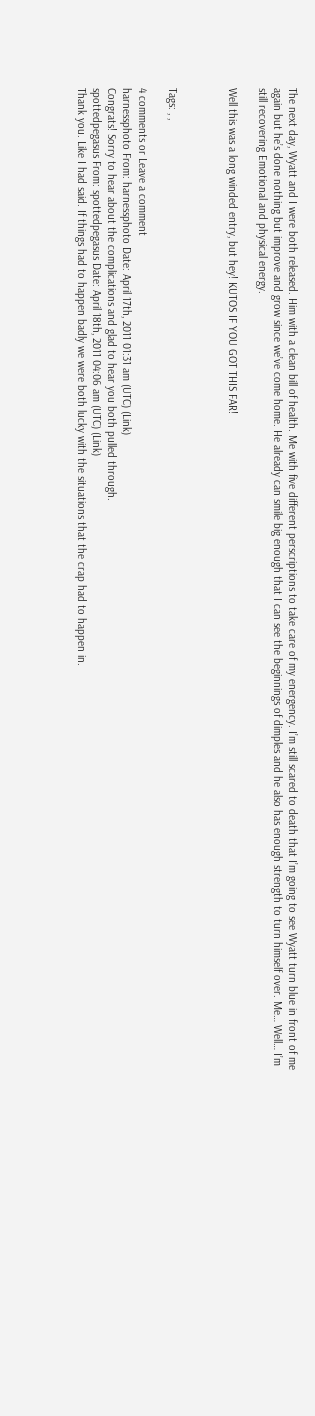The next day, Wyatt and I were both released. Him with a clean bill of health. Me with five different perscriptions to take care of my energency. I’m still scared to death that I’m going to see Wyatt turn blue in front of me again but he’s done nothing but improve and grow since we’ve come home. He already can smile big enough that I can see the beginnings of dimples and he also has enough strength to turn himself over. Me… Well… I’m still recovering Emotional and physical energy.

Well this was a long winded entry, but hey! KUTOS IF YOU GOT THIS FAR!



Tags: , ,

4 comments or Leave a comment
harnessphoto From: harnessphoto Date: April 17th, 2011 01:31 am (UTC) (Link)
Congrats! Sorry to hear about the complications and glad to hear you both pulled through.
spottedpegasus From: spottedpegasus Date: April 18th, 2011 04:06 am (UTC) (Link)
Thank you. Like I had said. If things had to happen badly we were both lucky with the situations that the crap had to happen in.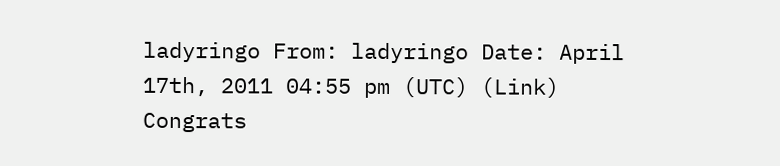ladyringo From: ladyringo Date: April 17th, 2011 04:55 pm (UTC) (Link)
Congrats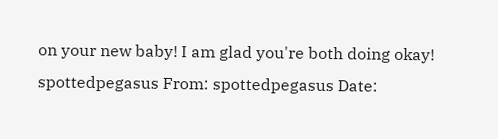on your new baby! I am glad you're both doing okay!
spottedpegasus From: spottedpegasus Date: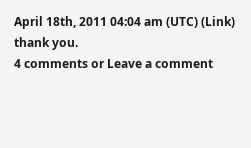April 18th, 2011 04:04 am (UTC) (Link)
thank you.
4 comments or Leave a comment